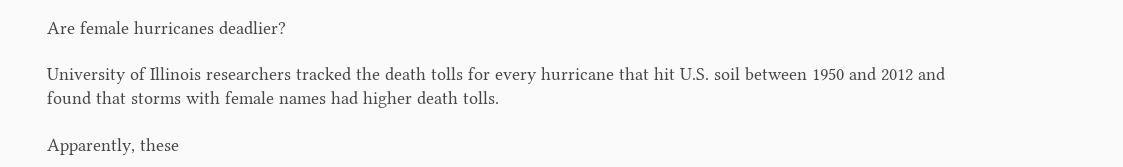Are female hurricanes deadlier?

University of Illinois researchers tracked the death tolls for every hurricane that hit U.S. soil between 1950 and 2012 and found that storms with female names had higher death tolls.

Apparently, these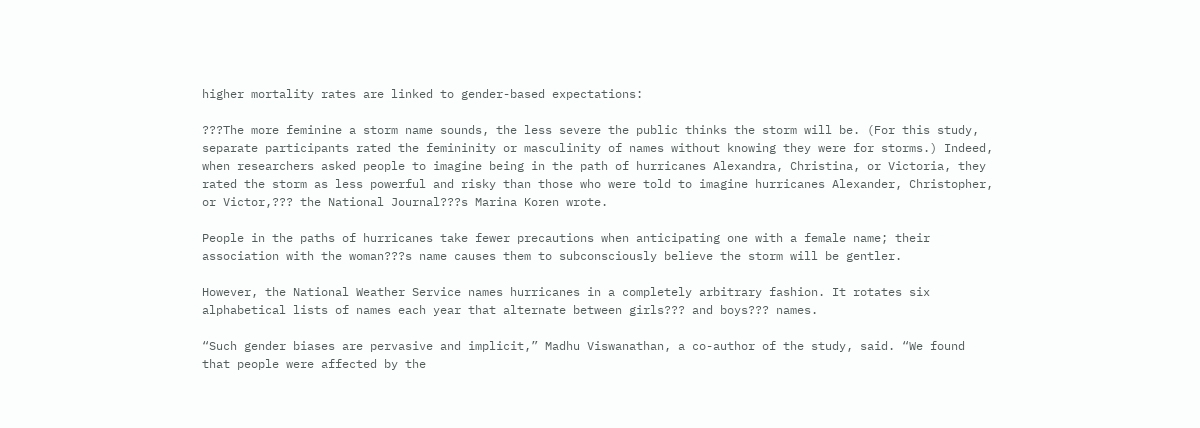higher mortality rates are linked to gender-based expectations:

???The more feminine a storm name sounds, the less severe the public thinks the storm will be. (For this study, separate participants rated the femininity or masculinity of names without knowing they were for storms.) Indeed, when researchers asked people to imagine being in the path of hurricanes Alexandra, Christina, or Victoria, they rated the storm as less powerful and risky than those who were told to imagine hurricanes Alexander, Christopher, or Victor,??? the National Journal???s Marina Koren wrote.

People in the paths of hurricanes take fewer precautions when anticipating one with a female name; their association with the woman???s name causes them to subconsciously believe the storm will be gentler.

However, the National Weather Service names hurricanes in a completely arbitrary fashion. It rotates six alphabetical lists of names each year that alternate between girls??? and boys??? names.

“Such gender biases are pervasive and implicit,” Madhu Viswanathan, a co-author of the study, said. “We found that people were affected by the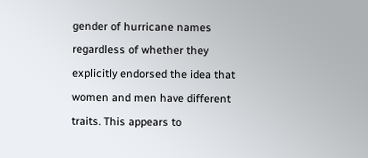gender of hurricane names regardless of whether they explicitly endorsed the idea that women and men have different traits. This appears to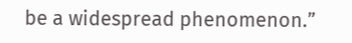be a widespread phenomenon.”